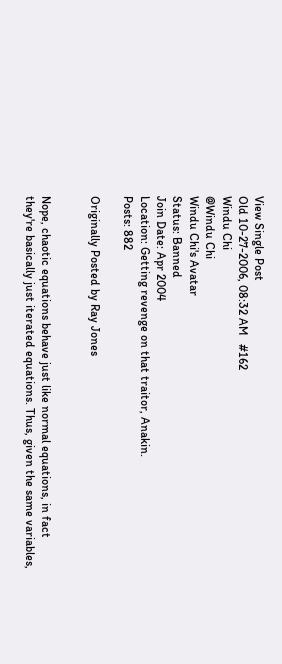View Single Post
Old 10-27-2006, 08:32 AM   #162
Windu Chi
@Windu Chi
Windu Chi's Avatar
Status: Banned
Join Date: Apr 2004
Location: Getting revenge on that traitor, Anakin.
Posts: 882

Originally Posted by Ray Jones


Nope, chaotic equations behave just like normal equations, in fact they're basically just iterated equations. Thus, given the same variables,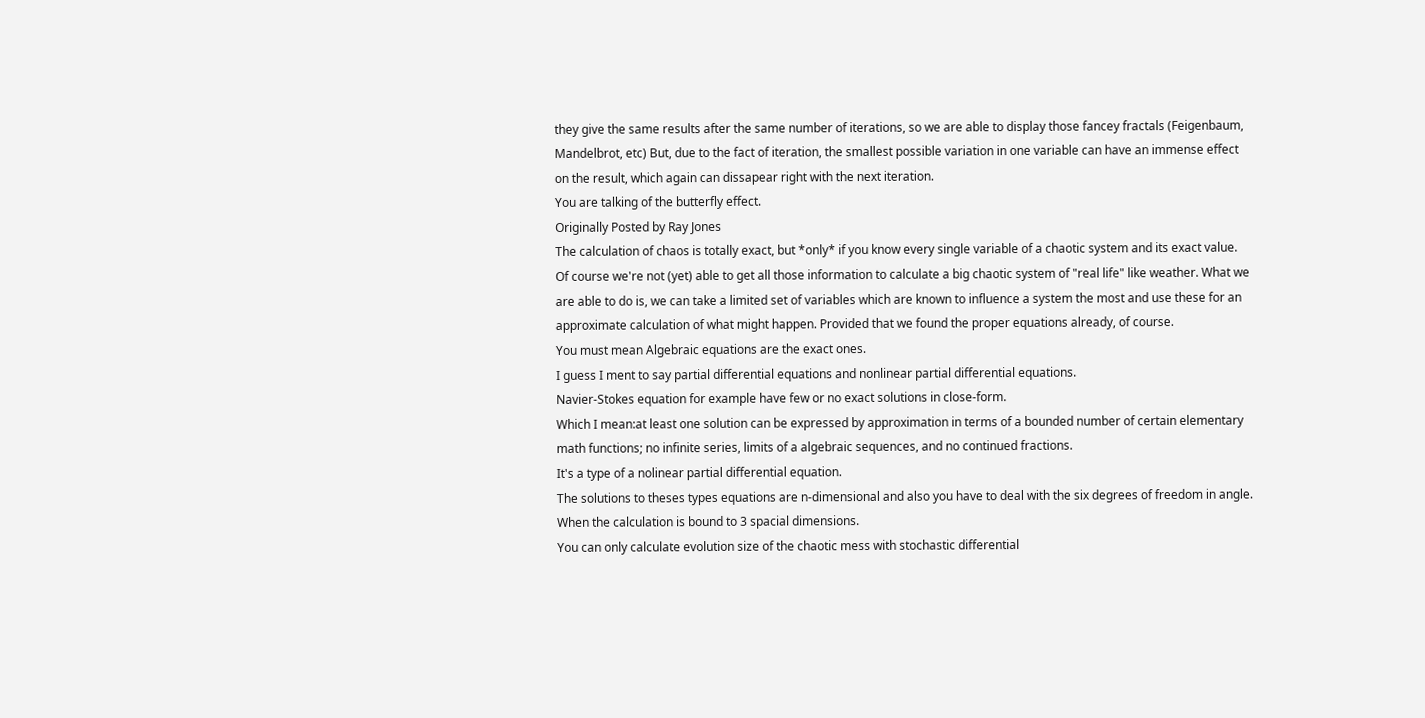they give the same results after the same number of iterations, so we are able to display those fancey fractals (Feigenbaum, Mandelbrot, etc) But, due to the fact of iteration, the smallest possible variation in one variable can have an immense effect on the result, which again can dissapear right with the next iteration.
You are talking of the butterfly effect.
Originally Posted by Ray Jones
The calculation of chaos is totally exact, but *only* if you know every single variable of a chaotic system and its exact value. Of course we're not (yet) able to get all those information to calculate a big chaotic system of "real life" like weather. What we are able to do is, we can take a limited set of variables which are known to influence a system the most and use these for an approximate calculation of what might happen. Provided that we found the proper equations already, of course.
You must mean Algebraic equations are the exact ones.
I guess I ment to say partial differential equations and nonlinear partial differential equations.
Navier-Stokes equation for example have few or no exact solutions in close-form.
Which I mean:at least one solution can be expressed by approximation in terms of a bounded number of certain elementary math functions; no infinite series, limits of a algebraic sequences, and no continued fractions.
It's a type of a nolinear partial differential equation.
The solutions to theses types equations are n-dimensional and also you have to deal with the six degrees of freedom in angle.
When the calculation is bound to 3 spacial dimensions.
You can only calculate evolution size of the chaotic mess with stochastic differential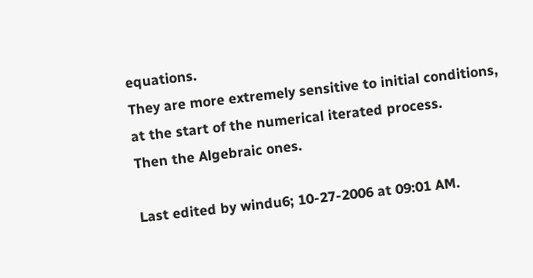equations.
They are more extremely sensitive to initial conditions,
at the start of the numerical iterated process.
Then the Algebraic ones.

Last edited by windu6; 10-27-2006 at 09:01 AM.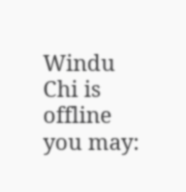Windu Chi is offline   you may: